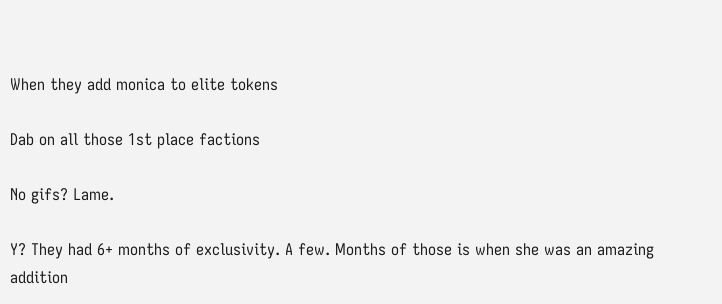When they add monica to elite tokens

Dab on all those 1st place factions

No gifs? Lame.

Y? They had 6+ months of exclusivity. A few. Months of those is when she was an amazing addition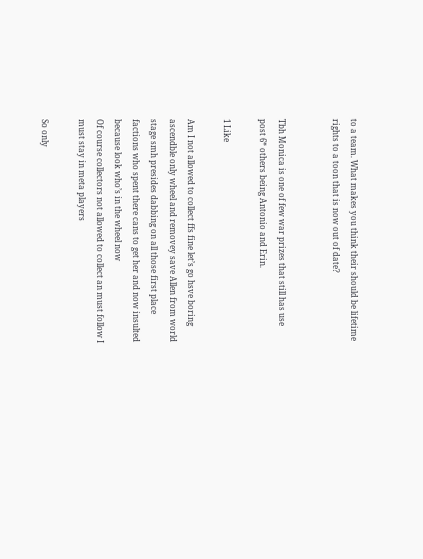to a team. What makes you think their should be lifetime rights to a toon that is now out of date?


Tbh Monica is one of few war prizes that still has use post 6* others being Antonio and Erin.

1 Like

Am I not allowed to collect ffs fine let’s go hsve boring ascendble only wheel and removey save Allen from world stage smh presides dabbing on all those first place factions who spent there cans to get her and now insulted because look who’s in the wheel now
Of course collectors not allowed to collect an must follow I must stay in meta players

So only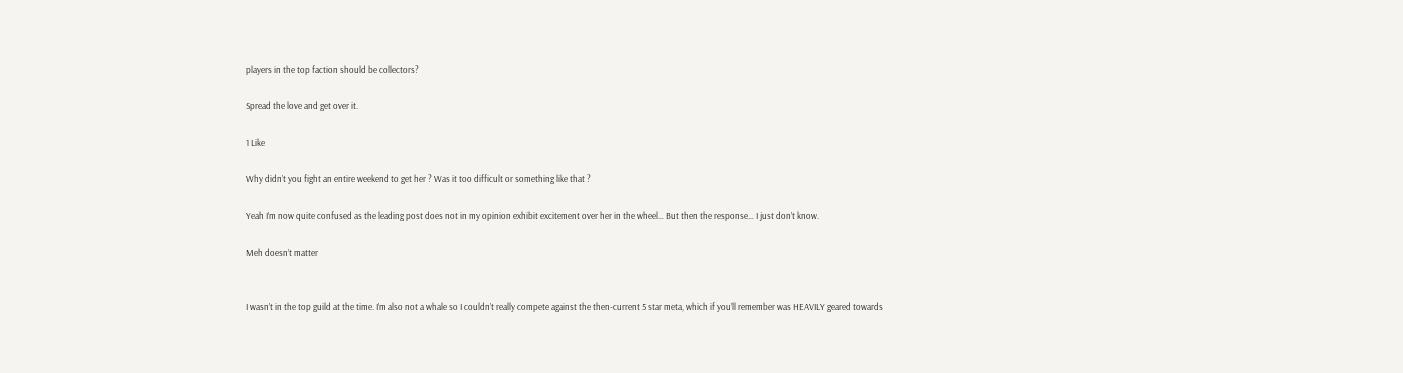players in the top faction should be collectors?

Spread the love and get over it.

1 Like

Why didn’t you fight an entire weekend to get her ? Was it too difficult or something like that ?

Yeah I’m now quite confused as the leading post does not in my opinion exhibit excitement over her in the wheel… But then the response… I just don’t know.

Meh doesn’t matter


I wasn’t in the top guild at the time. I’m also not a whale so I couldn’t really compete against the then-current 5 star meta, which if you’ll remember was HEAVILY geared towards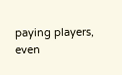paying players, even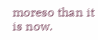moreso than it is now.